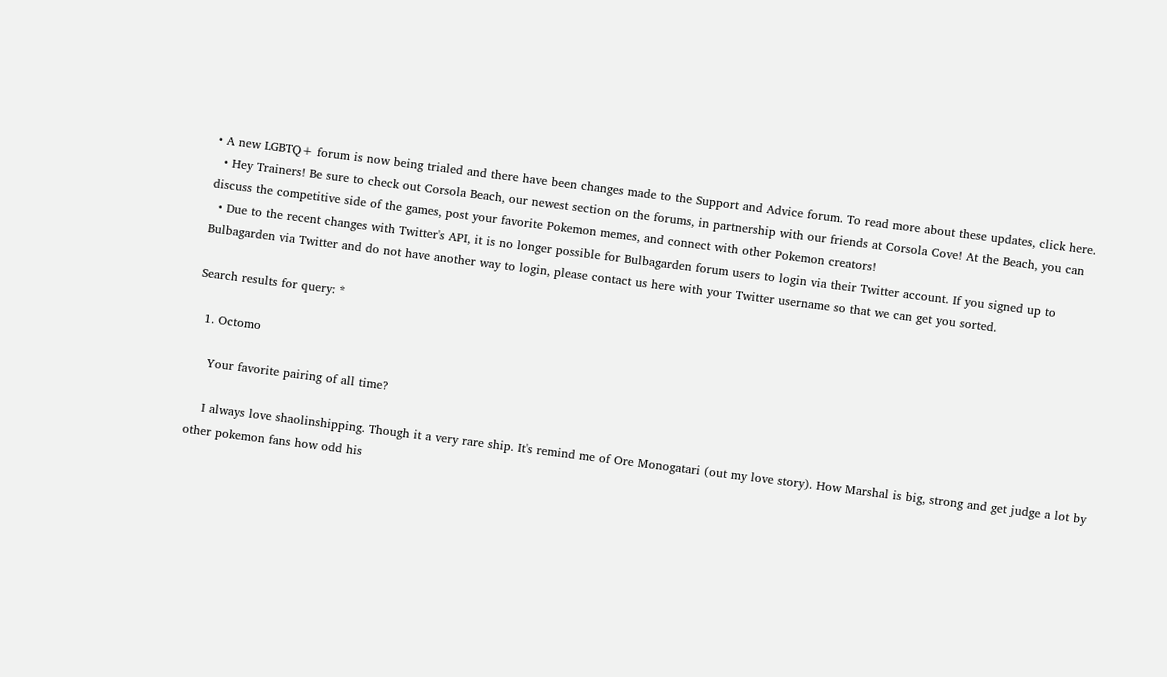• A new LGBTQ+ forum is now being trialed and there have been changes made to the Support and Advice forum. To read more about these updates, click here.
  • Hey Trainers! Be sure to check out Corsola Beach, our newest section on the forums, in partnership with our friends at Corsola Cove! At the Beach, you can discuss the competitive side of the games, post your favorite Pokemon memes, and connect with other Pokemon creators!
  • Due to the recent changes with Twitter's API, it is no longer possible for Bulbagarden forum users to login via their Twitter account. If you signed up to Bulbagarden via Twitter and do not have another way to login, please contact us here with your Twitter username so that we can get you sorted.

Search results for query: *

  1. Octomo

    Your favorite pairing of all time?

    I always love shaolinshipping. Though it a very rare ship. It's remind me of Ore Monogatari (out my love story). How Marshal is big, strong and get judge a lot by other pokemon fans how odd his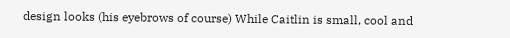design looks (his eyebrows of course) While Caitlin is small, cool and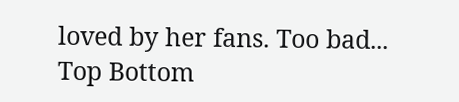loved by her fans. Too bad...
Top Bottom